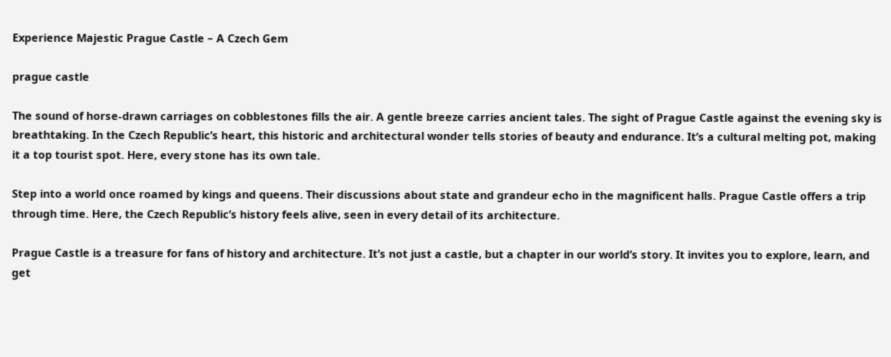Experience Majestic Prague Castle – A Czech Gem

prague castle

The sound of horse-drawn carriages on cobblestones fills the air. A gentle breeze carries ancient tales. The sight of Prague Castle against the evening sky is breathtaking. In the Czech Republic’s heart, this historic and architectural wonder tells stories of beauty and endurance. It’s a cultural melting pot, making it a top tourist spot. Here, every stone has its own tale.

Step into a world once roamed by kings and queens. Their discussions about state and grandeur echo in the magnificent halls. Prague Castle offers a trip through time. Here, the Czech Republic’s history feels alive, seen in every detail of its architecture.

Prague Castle is a treasure for fans of history and architecture. It’s not just a castle, but a chapter in our world’s story. It invites you to explore, learn, and get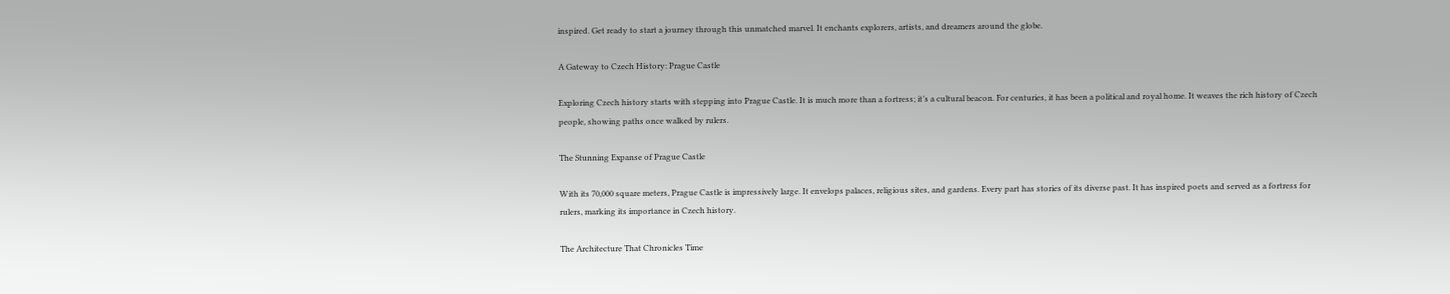inspired. Get ready to start a journey through this unmatched marvel. It enchants explorers, artists, and dreamers around the globe.

A Gateway to Czech History: Prague Castle

Exploring Czech history starts with stepping into Prague Castle. It is much more than a fortress; it’s a cultural beacon. For centuries, it has been a political and royal home. It weaves the rich history of Czech people, showing paths once walked by rulers.

The Stunning Expanse of Prague Castle

With its 70,000 square meters, Prague Castle is impressively large. It envelops palaces, religious sites, and gardens. Every part has stories of its diverse past. It has inspired poets and served as a fortress for rulers, marking its importance in Czech history.

The Architecture That Chronicles Time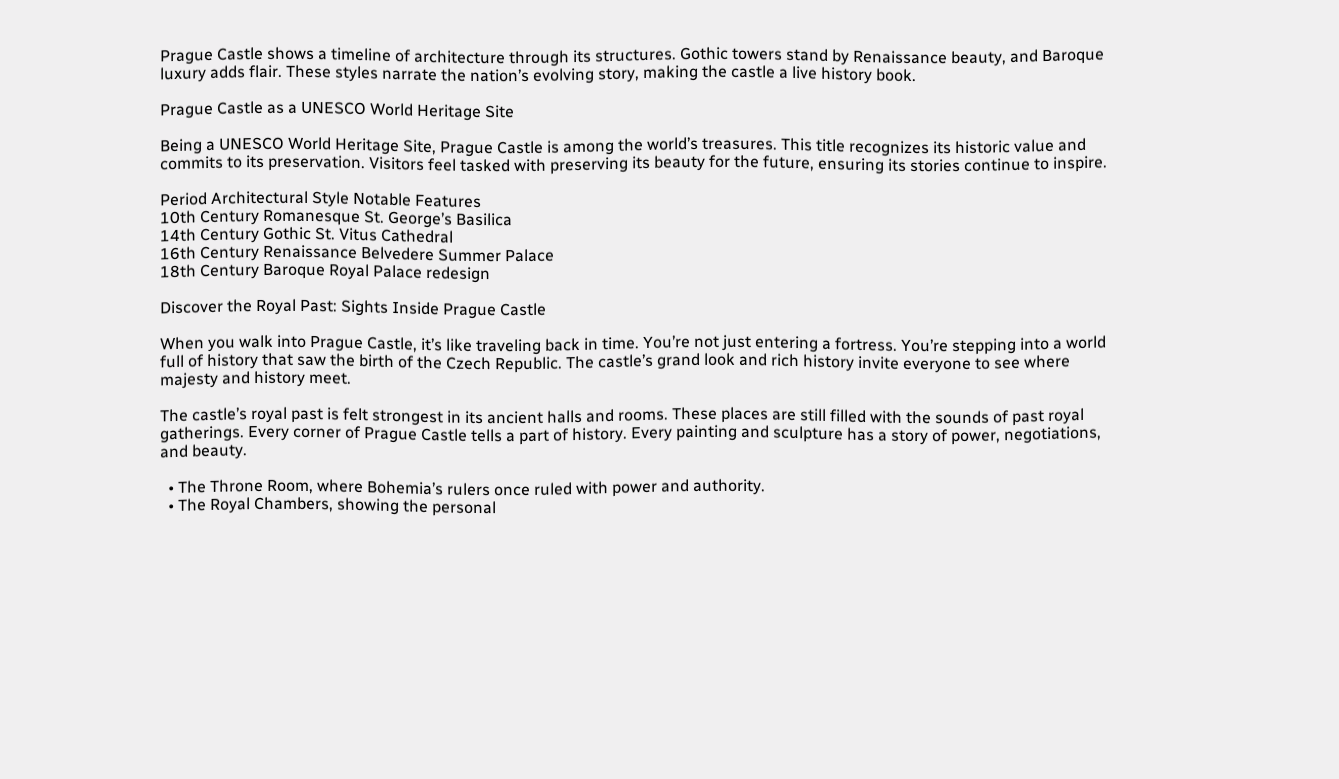Prague Castle shows a timeline of architecture through its structures. Gothic towers stand by Renaissance beauty, and Baroque luxury adds flair. These styles narrate the nation’s evolving story, making the castle a live history book.

Prague Castle as a UNESCO World Heritage Site

Being a UNESCO World Heritage Site, Prague Castle is among the world’s treasures. This title recognizes its historic value and commits to its preservation. Visitors feel tasked with preserving its beauty for the future, ensuring its stories continue to inspire.

Period Architectural Style Notable Features
10th Century Romanesque St. George’s Basilica
14th Century Gothic St. Vitus Cathedral
16th Century Renaissance Belvedere Summer Palace
18th Century Baroque Royal Palace redesign

Discover the Royal Past: Sights Inside Prague Castle

When you walk into Prague Castle, it’s like traveling back in time. You’re not just entering a fortress. You’re stepping into a world full of history that saw the birth of the Czech Republic. The castle’s grand look and rich history invite everyone to see where majesty and history meet.

The castle’s royal past is felt strongest in its ancient halls and rooms. These places are still filled with the sounds of past royal gatherings. Every corner of Prague Castle tells a part of history. Every painting and sculpture has a story of power, negotiations, and beauty.

  • The Throne Room, where Bohemia’s rulers once ruled with power and authority.
  • The Royal Chambers, showing the personal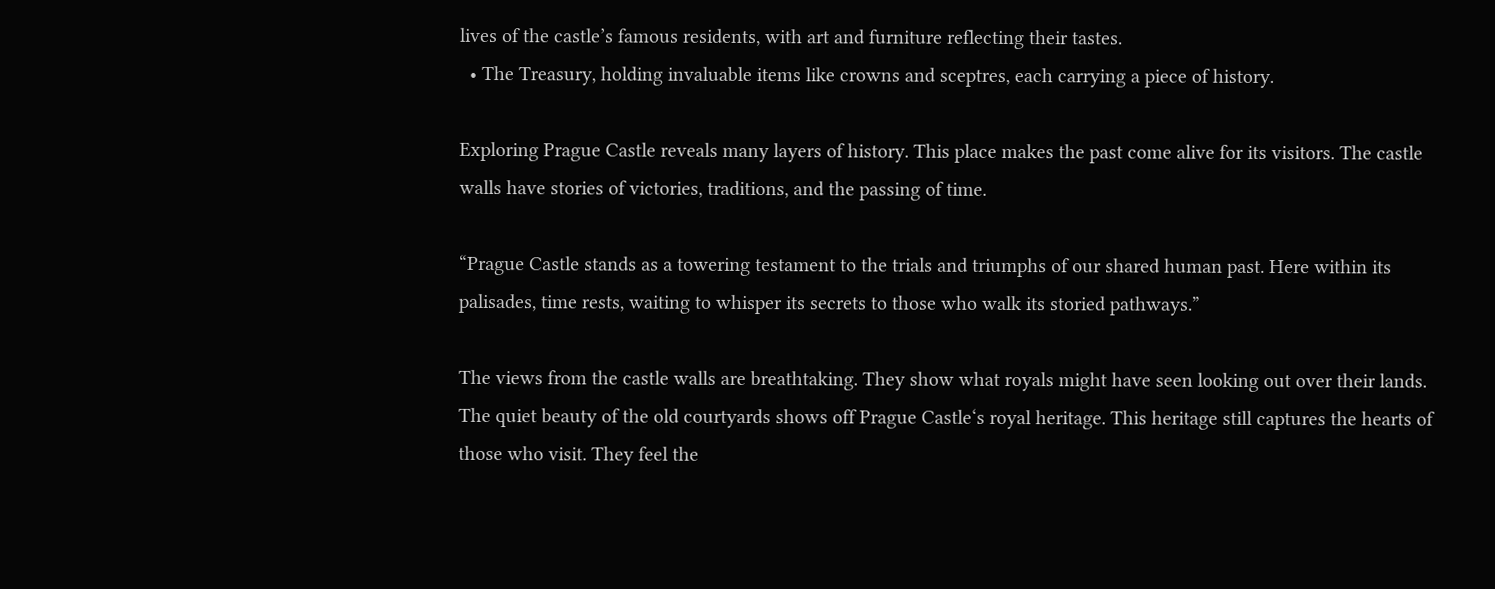lives of the castle’s famous residents, with art and furniture reflecting their tastes.
  • The Treasury, holding invaluable items like crowns and sceptres, each carrying a piece of history.

Exploring Prague Castle reveals many layers of history. This place makes the past come alive for its visitors. The castle walls have stories of victories, traditions, and the passing of time.

“Prague Castle stands as a towering testament to the trials and triumphs of our shared human past. Here within its palisades, time rests, waiting to whisper its secrets to those who walk its storied pathways.”

The views from the castle walls are breathtaking. They show what royals might have seen looking out over their lands. The quiet beauty of the old courtyards shows off Prague Castle‘s royal heritage. This heritage still captures the hearts of those who visit. They feel the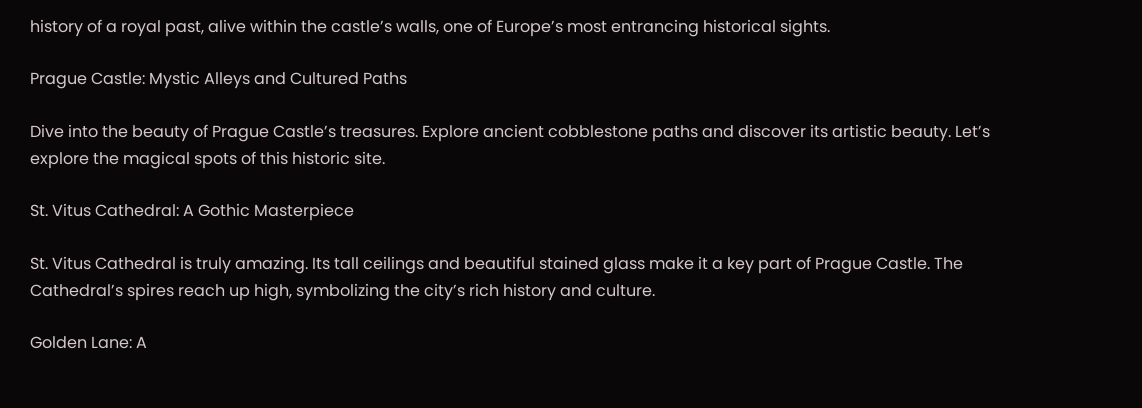history of a royal past, alive within the castle’s walls, one of Europe’s most entrancing historical sights.

Prague Castle: Mystic Alleys and Cultured Paths

Dive into the beauty of Prague Castle’s treasures. Explore ancient cobblestone paths and discover its artistic beauty. Let’s explore the magical spots of this historic site.

St. Vitus Cathedral: A Gothic Masterpiece

St. Vitus Cathedral is truly amazing. Its tall ceilings and beautiful stained glass make it a key part of Prague Castle. The Cathedral’s spires reach up high, symbolizing the city’s rich history and culture.

Golden Lane: A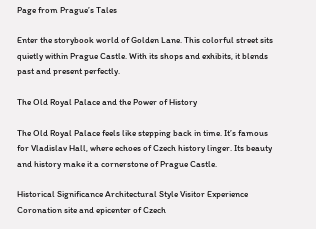Page from Prague’s Tales

Enter the storybook world of Golden Lane. This colorful street sits quietly within Prague Castle. With its shops and exhibits, it blends past and present perfectly.

The Old Royal Palace and the Power of History

The Old Royal Palace feels like stepping back in time. It’s famous for Vladislav Hall, where echoes of Czech history linger. Its beauty and history make it a cornerstone of Prague Castle.

Historical Significance Architectural Style Visitor Experience
Coronation site and epicenter of Czech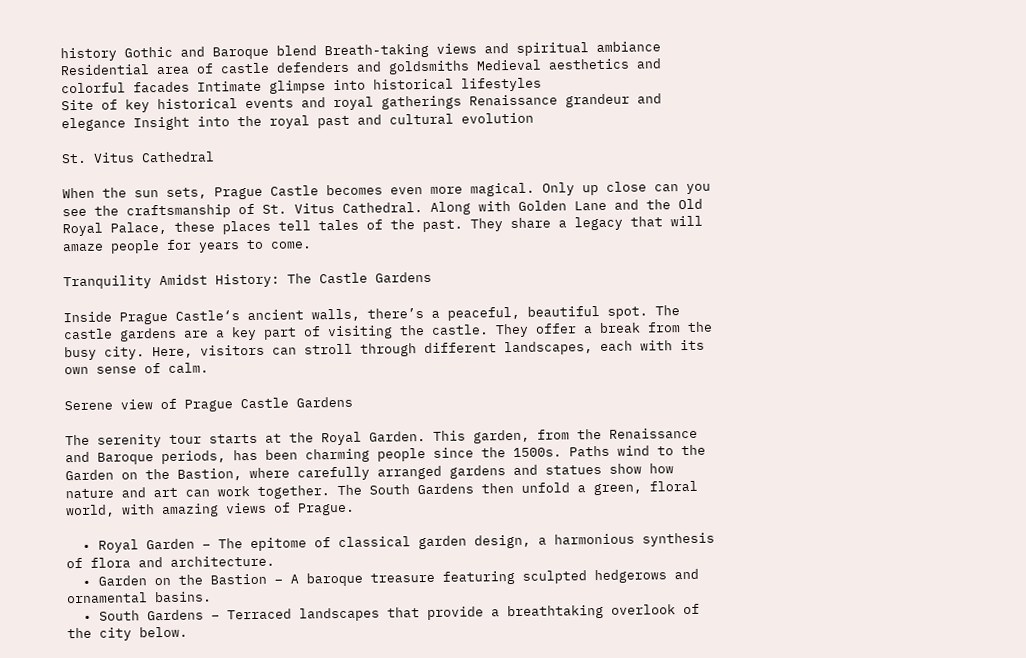history Gothic and Baroque blend Breath-taking views and spiritual ambiance
Residential area of castle defenders and goldsmiths Medieval aesthetics and colorful facades Intimate glimpse into historical lifestyles
Site of key historical events and royal gatherings Renaissance grandeur and elegance Insight into the royal past and cultural evolution

St. Vitus Cathedral

When the sun sets, Prague Castle becomes even more magical. Only up close can you see the craftsmanship of St. Vitus Cathedral. Along with Golden Lane and the Old Royal Palace, these places tell tales of the past. They share a legacy that will amaze people for years to come.

Tranquility Amidst History: The Castle Gardens

Inside Prague Castle‘s ancient walls, there’s a peaceful, beautiful spot. The castle gardens are a key part of visiting the castle. They offer a break from the busy city. Here, visitors can stroll through different landscapes, each with its own sense of calm.

Serene view of Prague Castle Gardens

The serenity tour starts at the Royal Garden. This garden, from the Renaissance and Baroque periods, has been charming people since the 1500s. Paths wind to the Garden on the Bastion, where carefully arranged gardens and statues show how nature and art can work together. The South Gardens then unfold a green, floral world, with amazing views of Prague.

  • Royal Garden – The epitome of classical garden design, a harmonious synthesis of flora and architecture.
  • Garden on the Bastion – A baroque treasure featuring sculpted hedgerows and ornamental basins.
  • South Gardens – Terraced landscapes that provide a breathtaking overlook of the city below.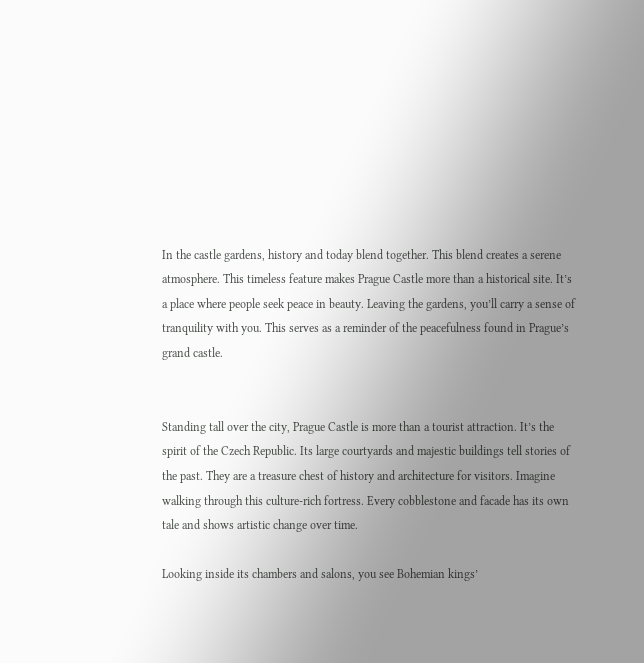In the castle gardens, history and today blend together. This blend creates a serene atmosphere. This timeless feature makes Prague Castle more than a historical site. It’s a place where people seek peace in beauty. Leaving the gardens, you’ll carry a sense of tranquility with you. This serves as a reminder of the peacefulness found in Prague’s grand castle.


Standing tall over the city, Prague Castle is more than a tourist attraction. It’s the spirit of the Czech Republic. Its large courtyards and majestic buildings tell stories of the past. They are a treasure chest of history and architecture for visitors. Imagine walking through this culture-rich fortress. Every cobblestone and facade has its own tale and shows artistic change over time.

Looking inside its chambers and salons, you see Bohemian kings’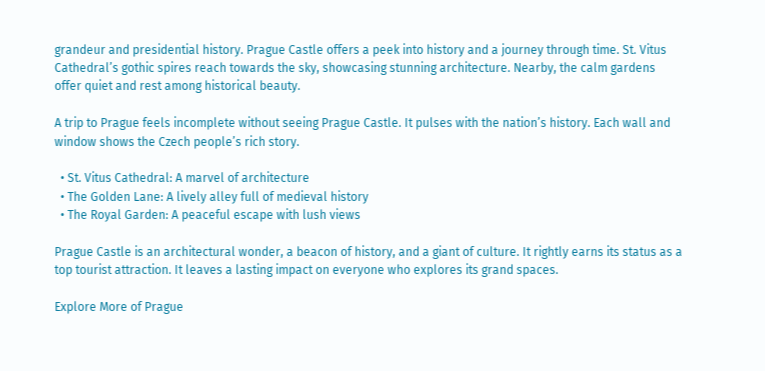grandeur and presidential history. Prague Castle offers a peek into history and a journey through time. St. Vitus Cathedral’s gothic spires reach towards the sky, showcasing stunning architecture. Nearby, the calm gardens offer quiet and rest among historical beauty.

A trip to Prague feels incomplete without seeing Prague Castle. It pulses with the nation’s history. Each wall and window shows the Czech people’s rich story.

  • St. Vitus Cathedral: A marvel of architecture
  • The Golden Lane: A lively alley full of medieval history
  • The Royal Garden: A peaceful escape with lush views

Prague Castle is an architectural wonder, a beacon of history, and a giant of culture. It rightly earns its status as a top tourist attraction. It leaves a lasting impact on everyone who explores its grand spaces.

Explore More of Prague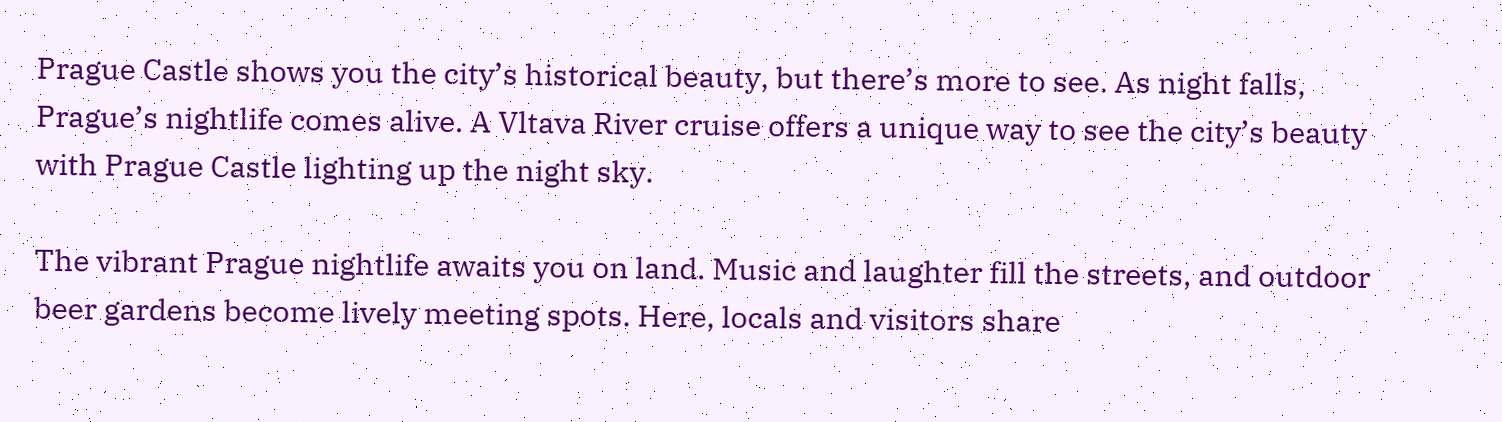Prague Castle shows you the city’s historical beauty, but there’s more to see. As night falls, Prague’s nightlife comes alive. A Vltava River cruise offers a unique way to see the city’s beauty with Prague Castle lighting up the night sky.

The vibrant Prague nightlife awaits you on land. Music and laughter fill the streets, and outdoor beer gardens become lively meeting spots. Here, locals and visitors share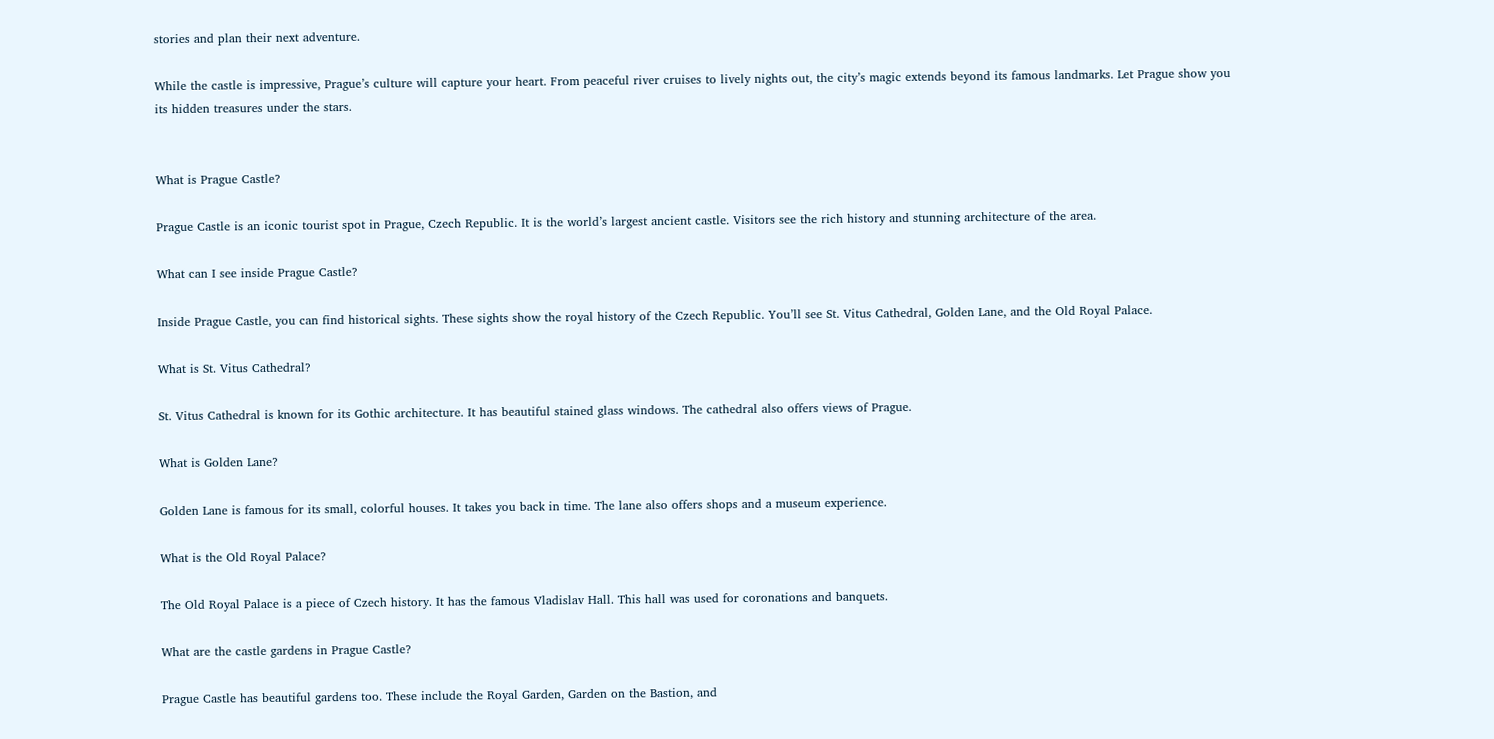stories and plan their next adventure.

While the castle is impressive, Prague’s culture will capture your heart. From peaceful river cruises to lively nights out, the city’s magic extends beyond its famous landmarks. Let Prague show you its hidden treasures under the stars.


What is Prague Castle?

Prague Castle is an iconic tourist spot in Prague, Czech Republic. It is the world’s largest ancient castle. Visitors see the rich history and stunning architecture of the area.

What can I see inside Prague Castle?

Inside Prague Castle, you can find historical sights. These sights show the royal history of the Czech Republic. You’ll see St. Vitus Cathedral, Golden Lane, and the Old Royal Palace.

What is St. Vitus Cathedral?

St. Vitus Cathedral is known for its Gothic architecture. It has beautiful stained glass windows. The cathedral also offers views of Prague.

What is Golden Lane?

Golden Lane is famous for its small, colorful houses. It takes you back in time. The lane also offers shops and a museum experience.

What is the Old Royal Palace?

The Old Royal Palace is a piece of Czech history. It has the famous Vladislav Hall. This hall was used for coronations and banquets.

What are the castle gardens in Prague Castle?

Prague Castle has beautiful gardens too. These include the Royal Garden, Garden on the Bastion, and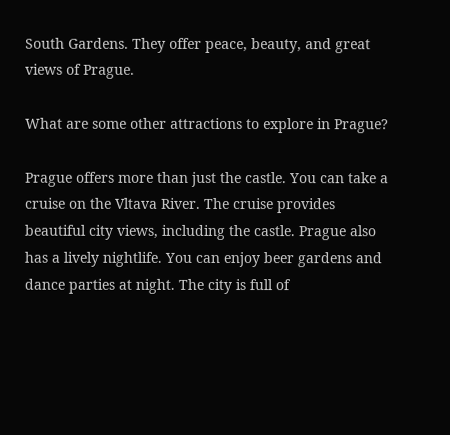South Gardens. They offer peace, beauty, and great views of Prague.

What are some other attractions to explore in Prague?

Prague offers more than just the castle. You can take a cruise on the Vltava River. The cruise provides beautiful city views, including the castle. Prague also has a lively nightlife. You can enjoy beer gardens and dance parties at night. The city is full of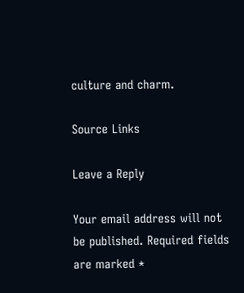culture and charm.

Source Links

Leave a Reply

Your email address will not be published. Required fields are marked *